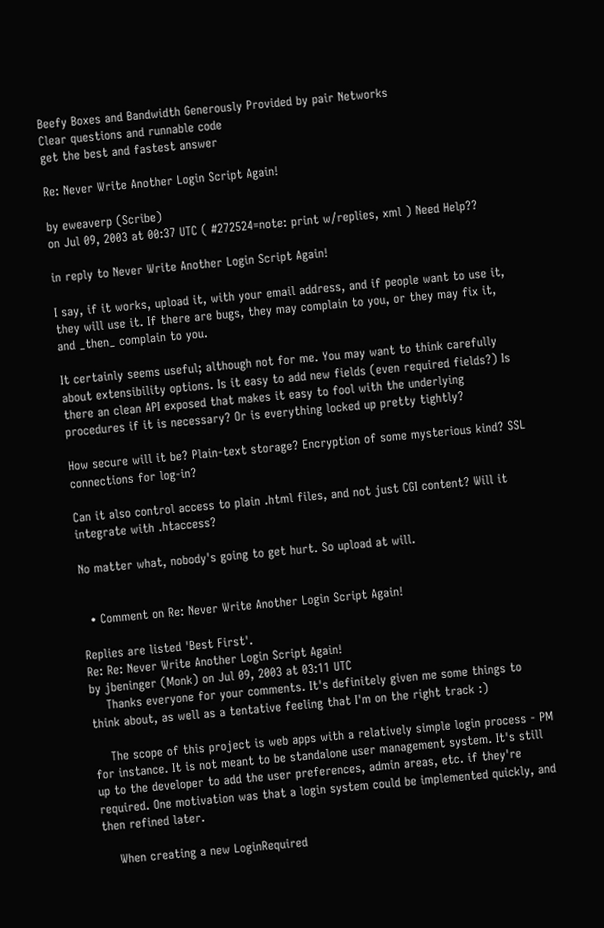Beefy Boxes and Bandwidth Generously Provided by pair Networks
Clear questions and runnable code
get the best and fastest answer

Re: Never Write Another Login Script Again!

by eweaverp (Scribe)
on Jul 09, 2003 at 00:37 UTC ( #272524=note: print w/replies, xml ) Need Help??

in reply to Never Write Another Login Script Again!

I say, if it works, upload it, with your email address, and if people want to use it, they will use it. If there are bugs, they may complain to you, or they may fix it, and _then_ complain to you.

It certainly seems useful; although not for me. You may want to think carefully about extensibility options. Is it easy to add new fields (even required fields?) Is there an clean API exposed that makes it easy to fool with the underlying procedures if it is necessary? Or is everything locked up pretty tightly?

How secure will it be? Plain-text storage? Encryption of some mysterious kind? SSL connections for log-in?

Can it also control access to plain .html files, and not just CGI content? Will it integrate with .htaccess?

No matter what, nobody's going to get hurt. So upload at will.


  • Comment on Re: Never Write Another Login Script Again!

Replies are listed 'Best First'.
Re: Re: Never Write Another Login Script Again!
by jbeninger (Monk) on Jul 09, 2003 at 03:11 UTC
    Thanks everyone for your comments. It's definitely given me some things to think about, as well as a tentative feeling that I'm on the right track :)

    The scope of this project is web apps with a relatively simple login process - PM for instance. It is not meant to be standalone user management system. It's still up to the developer to add the user preferences, admin areas, etc. if they're required. One motivation was that a login system could be implemented quickly, and then refined later.

    When creating a new LoginRequired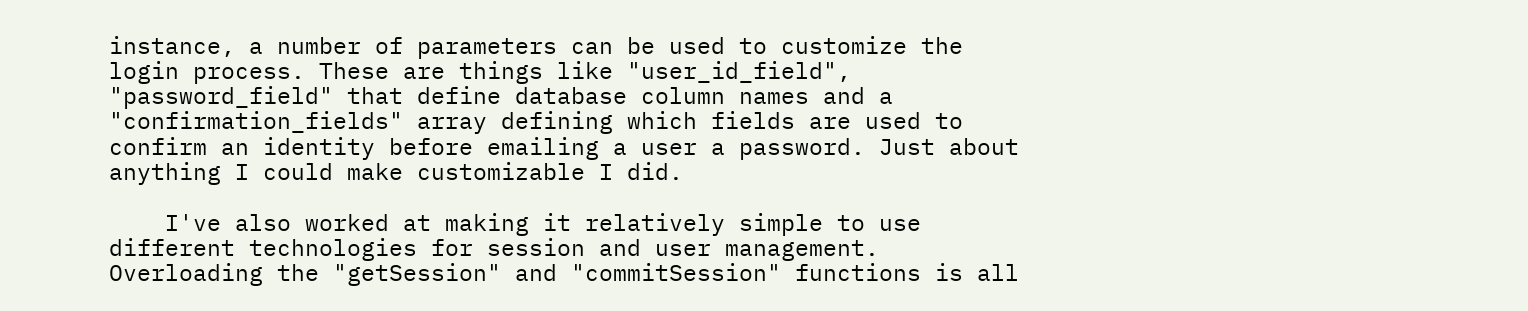instance, a number of parameters can be used to customize the login process. These are things like "user_id_field", "password_field" that define database column names and a "confirmation_fields" array defining which fields are used to confirm an identity before emailing a user a password. Just about anything I could make customizable I did.

    I've also worked at making it relatively simple to use different technologies for session and user management. Overloading the "getSession" and "commitSession" functions is all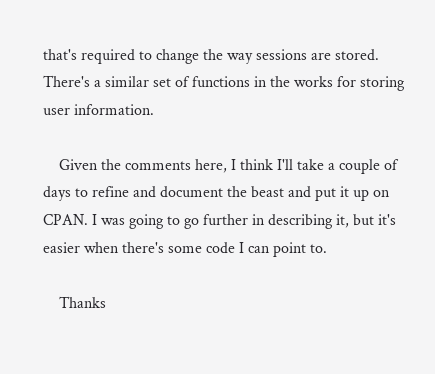that's required to change the way sessions are stored. There's a similar set of functions in the works for storing user information.

    Given the comments here, I think I'll take a couple of days to refine and document the beast and put it up on CPAN. I was going to go further in describing it, but it's easier when there's some code I can point to.

    Thanks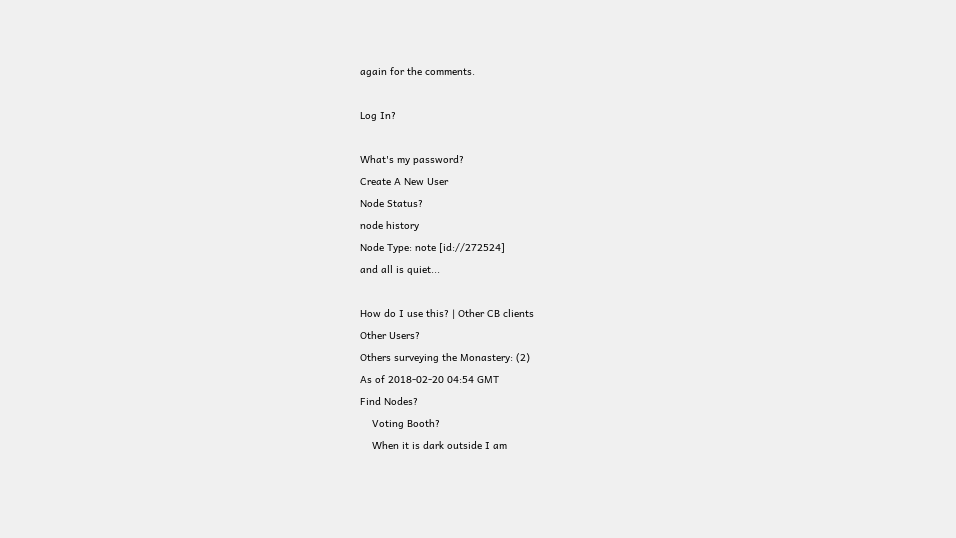again for the comments.

Log In?

What's my password?
Create A New User
Node Status?
node history
Node Type: note [id://272524]
and all is quiet...

How do I use this? | Other CB clients
Other Users?
Others surveying the Monastery: (2)
As of 2018-02-20 04:54 GMT
Find Nodes?
    Voting Booth?
    When it is dark outside I am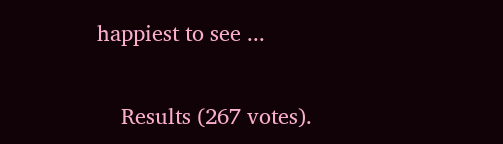happiest to see ...

    Results (267 votes).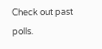Check out past polls.